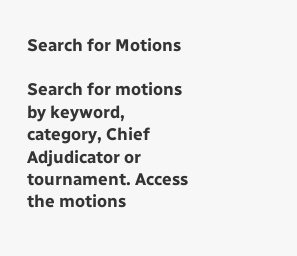Search for Motions

Search for motions by keyword, category, Chief Adjudicator or tournament. Access the motions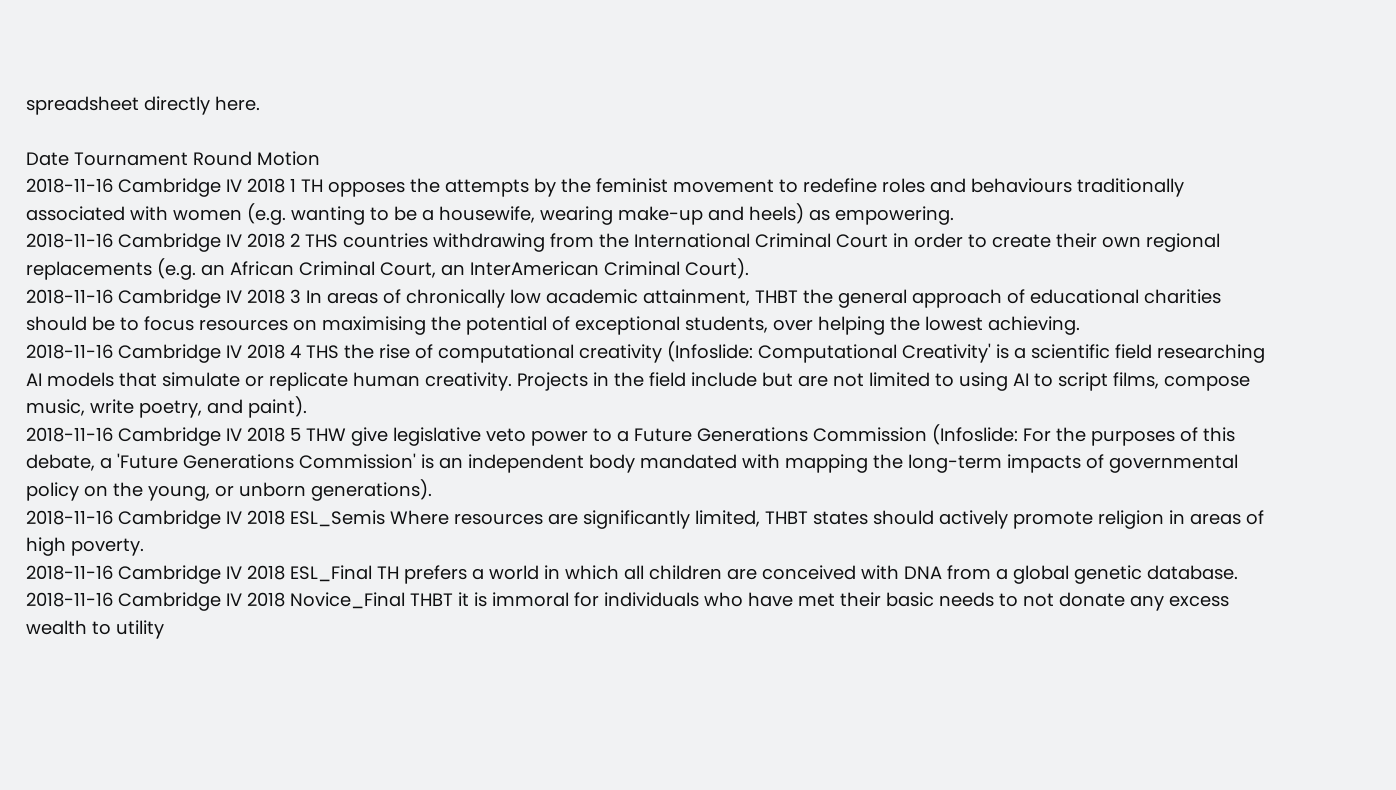spreadsheet directly here.

Date Tournament Round Motion
2018-11-16 Cambridge IV 2018 1 TH opposes the attempts by the feminist movement to redefine roles and behaviours traditionally associated with women (e.g. wanting to be a housewife, wearing make-up and heels) as empowering.
2018-11-16 Cambridge IV 2018 2 THS countries withdrawing from the International Criminal Court in order to create their own regional replacements (e.g. an African Criminal Court, an InterAmerican Criminal Court).
2018-11-16 Cambridge IV 2018 3 In areas of chronically low academic attainment, THBT the general approach of educational charities should be to focus resources on maximising the potential of exceptional students, over helping the lowest achieving.
2018-11-16 Cambridge IV 2018 4 THS the rise of computational creativity (Infoslide: Computational Creativity' is a scientific field researching AI models that simulate or replicate human creativity. Projects in the field include but are not limited to using AI to script films, compose music, write poetry, and paint).
2018-11-16 Cambridge IV 2018 5 THW give legislative veto power to a Future Generations Commission (Infoslide: For the purposes of this debate, a 'Future Generations Commission' is an independent body mandated with mapping the long-term impacts of governmental policy on the young, or unborn generations).
2018-11-16 Cambridge IV 2018 ESL_Semis Where resources are significantly limited, THBT states should actively promote religion in areas of high poverty.
2018-11-16 Cambridge IV 2018 ESL_Final TH prefers a world in which all children are conceived with DNA from a global genetic database.
2018-11-16 Cambridge IV 2018 Novice_Final THBT it is immoral for individuals who have met their basic needs to not donate any excess wealth to utility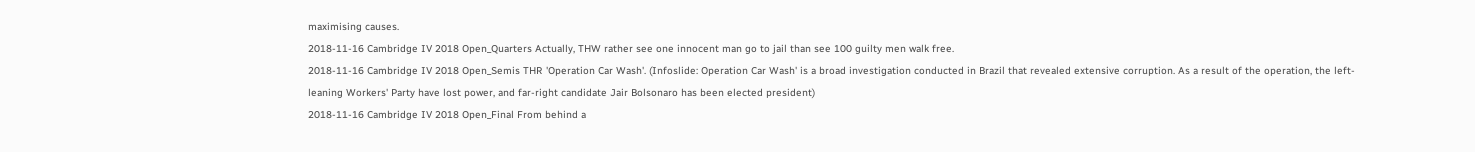maximising causes.
2018-11-16 Cambridge IV 2018 Open_Quarters Actually, THW rather see one innocent man go to jail than see 100 guilty men walk free.
2018-11-16 Cambridge IV 2018 Open_Semis THR 'Operation Car Wash'. (Infoslide: Operation Car Wash' is a broad investigation conducted in Brazil that revealed extensive corruption. As a result of the operation, the left-leaning Workers' Party have lost power, and far-right candidate Jair Bolsonaro has been elected president)
2018-11-16 Cambridge IV 2018 Open_Final From behind a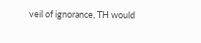veil of ignorance, TH would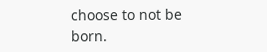choose to not be born.